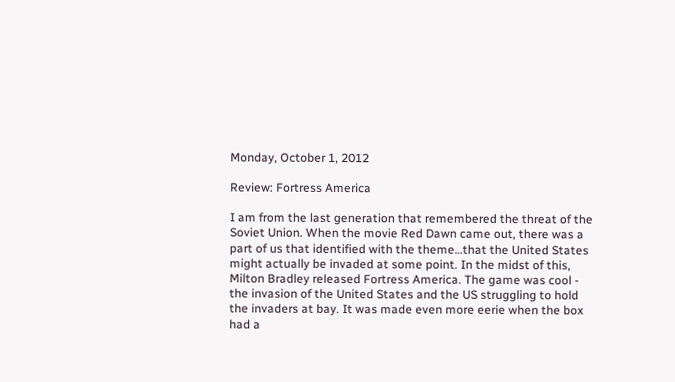Monday, October 1, 2012

Review: Fortress America

I am from the last generation that remembered the threat of the Soviet Union. When the movie Red Dawn came out, there was a part of us that identified with the theme…that the United States might actually be invaded at some point. In the midst of this, Milton Bradley released Fortress America. The game was cool - the invasion of the United States and the US struggling to hold the invaders at bay. It was made even more eerie when the box had a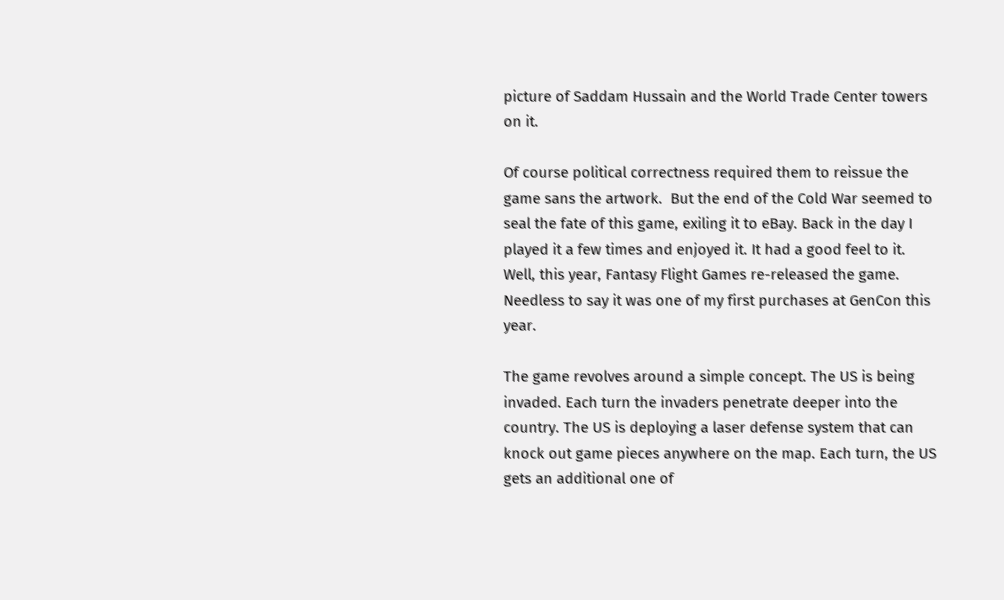picture of Saddam Hussain and the World Trade Center towers on it.

Of course political correctness required them to reissue the game sans the artwork.  But the end of the Cold War seemed to seal the fate of this game, exiling it to eBay. Back in the day I played it a few times and enjoyed it. It had a good feel to it. Well, this year, Fantasy Flight Games re-released the game. Needless to say it was one of my first purchases at GenCon this year.

The game revolves around a simple concept. The US is being invaded. Each turn the invaders penetrate deeper into the country. The US is deploying a laser defense system that can knock out game pieces anywhere on the map. Each turn, the US gets an additional one of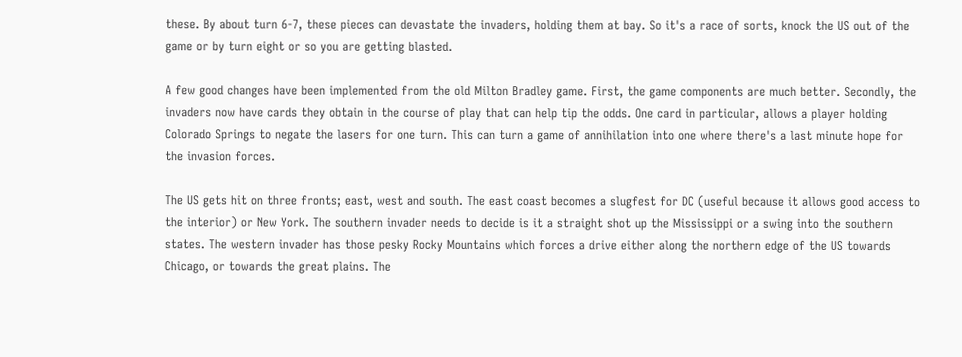these. By about turn 6-7, these pieces can devastate the invaders, holding them at bay. So it's a race of sorts, knock the US out of the game or by turn eight or so you are getting blasted.

A few good changes have been implemented from the old Milton Bradley game. First, the game components are much better. Secondly, the invaders now have cards they obtain in the course of play that can help tip the odds. One card in particular, allows a player holding Colorado Springs to negate the lasers for one turn. This can turn a game of annihilation into one where there's a last minute hope for the invasion forces.

The US gets hit on three fronts; east, west and south. The east coast becomes a slugfest for DC (useful because it allows good access to the interior) or New York. The southern invader needs to decide is it a straight shot up the Mississippi or a swing into the southern states. The western invader has those pesky Rocky Mountains which forces a drive either along the northern edge of the US towards Chicago, or towards the great plains. The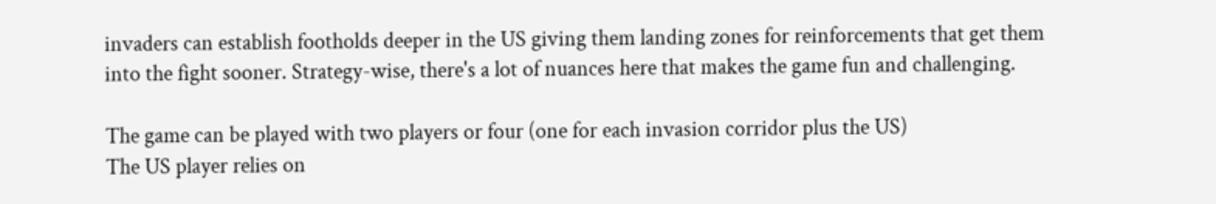invaders can establish footholds deeper in the US giving them landing zones for reinforcements that get them into the fight sooner. Strategy-wise, there's a lot of nuances here that makes the game fun and challenging.

The game can be played with two players or four (one for each invasion corridor plus the US)
The US player relies on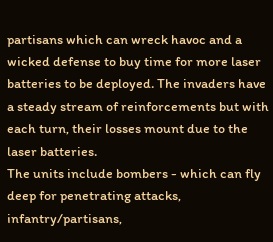partisans which can wreck havoc and a wicked defense to buy time for more laser batteries to be deployed. The invaders have a steady stream of reinforcements but with each turn, their losses mount due to the laser batteries.
The units include bombers - which can fly deep for penetrating attacks, infantry/partisans,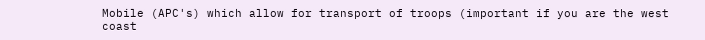Mobile (APC's) which allow for transport of troops (important if you are the west coast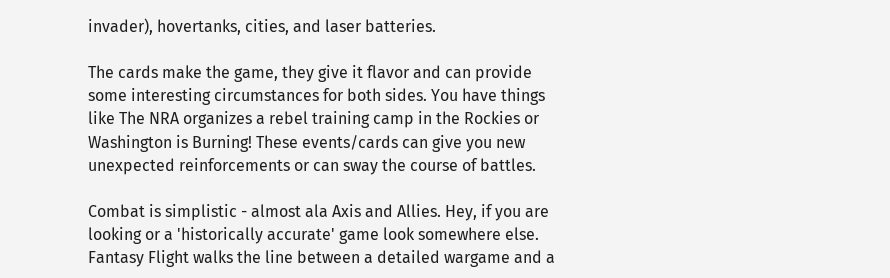invader), hovertanks, cities, and laser batteries.

The cards make the game, they give it flavor and can provide some interesting circumstances for both sides. You have things like The NRA organizes a rebel training camp in the Rockies or Washington is Burning! These events/cards can give you new unexpected reinforcements or can sway the course of battles.

Combat is simplistic - almost ala Axis and Allies. Hey, if you are looking or a 'historically accurate' game look somewhere else. Fantasy Flight walks the line between a detailed wargame and a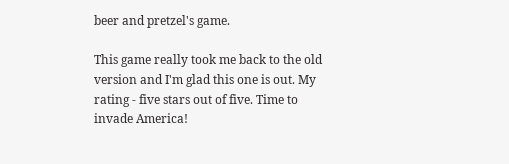beer and pretzel's game.

This game really took me back to the old version and I'm glad this one is out. My rating - five stars out of five. Time to invade America!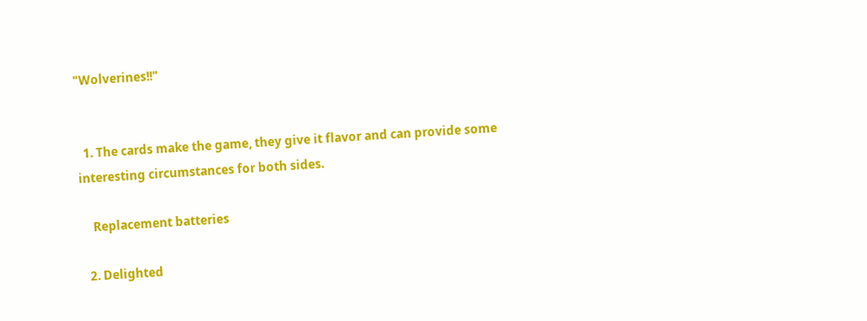"Wolverines!!"


  1. The cards make the game, they give it flavor and can provide some interesting circumstances for both sides.

    Replacement batteries

  2. Delighted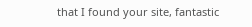that I found your site, fantastic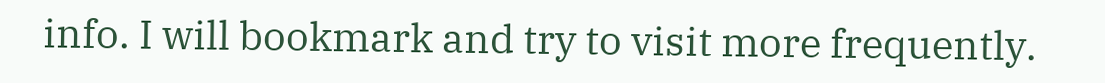info. I will bookmark and try to visit more frequently.